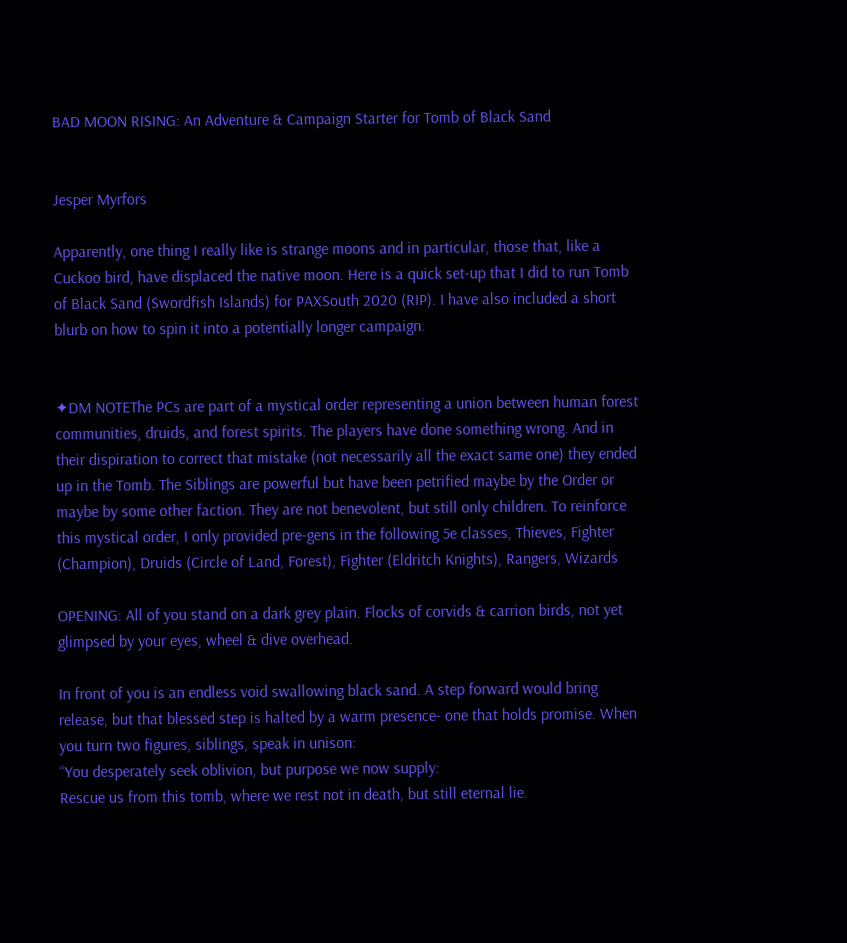BAD MOON RISING: An Adventure & Campaign Starter for Tomb of Black Sand


Jesper Myrfors

Apparently, one thing I really like is strange moons and in particular, those that, like a Cuckoo bird, have displaced the native moon. Here is a quick set-up that I did to run Tomb of Black Sand (Swordfish Islands) for PAXSouth 2020 (RIP). I have also included a short blurb on how to spin it into a potentially longer campaign.


✦DM NOTEThe PCs are part of a mystical order representing a union between human forest communities, druids, and forest spirits. The players have done something wrong. And in their dispiration to correct that mistake (not necessarily all the exact same one) they ended up in the Tomb. The Siblings are powerful but have been petrified maybe by the Order or maybe by some other faction. They are not benevolent, but still only children. To reinforce this mystical order, I only provided pre-gens in the following 5e classes, Thieves, Fighter (Champion), Druids (Circle of Land, Forest), Fighter (Eldritch Knights), Rangers, Wizards

OPENING: All of you stand on a dark grey plain. Flocks of corvids & carrion birds, not yet glimpsed by your eyes, wheel & dive overhead.

In front of you is an endless void swallowing black sand. A step forward would bring release, but that blessed step is halted by a warm presence- one that holds promise. When you turn two figures, siblings, speak in unison:
“You desperately seek oblivion, but purpose we now supply:
Rescue us from this tomb, where we rest not in death, but still eternal lie.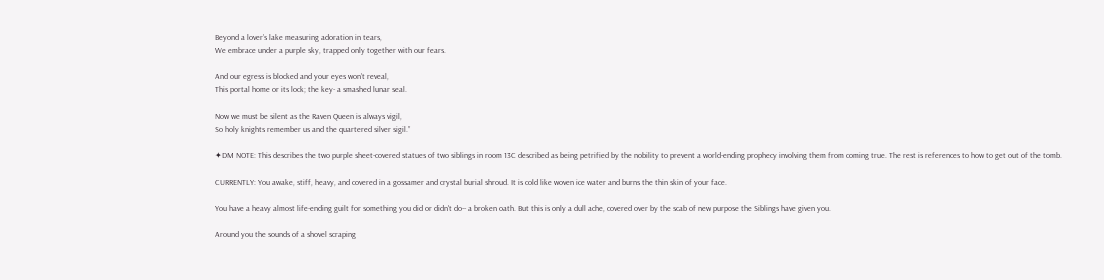Beyond a lover’s lake measuring adoration in tears,
We embrace under a purple sky, trapped only together with our fears.

And our egress is blocked and your eyes won’t reveal,
This portal home or its lock; the key- a smashed lunar seal.

Now we must be silent as the Raven Queen is always vigil,
So holy knights remember us and the quartered silver sigil.”

✦DM NOTE: This describes the two purple sheet-covered statues of two siblings in room 13C described as being petrified by the nobility to prevent a world-ending prophecy involving them from coming true. The rest is references to how to get out of the tomb.

CURRENTLY: You awake, stiff, heavy, and covered in a gossamer and crystal burial shroud. It is cold like woven ice water and burns the thin skin of your face.

You have a heavy almost life-ending guilt for something you did or didn't do-- a broken oath. But this is only a dull ache, covered over by the scab of new purpose the Siblings have given you.

Around you the sounds of a shovel scraping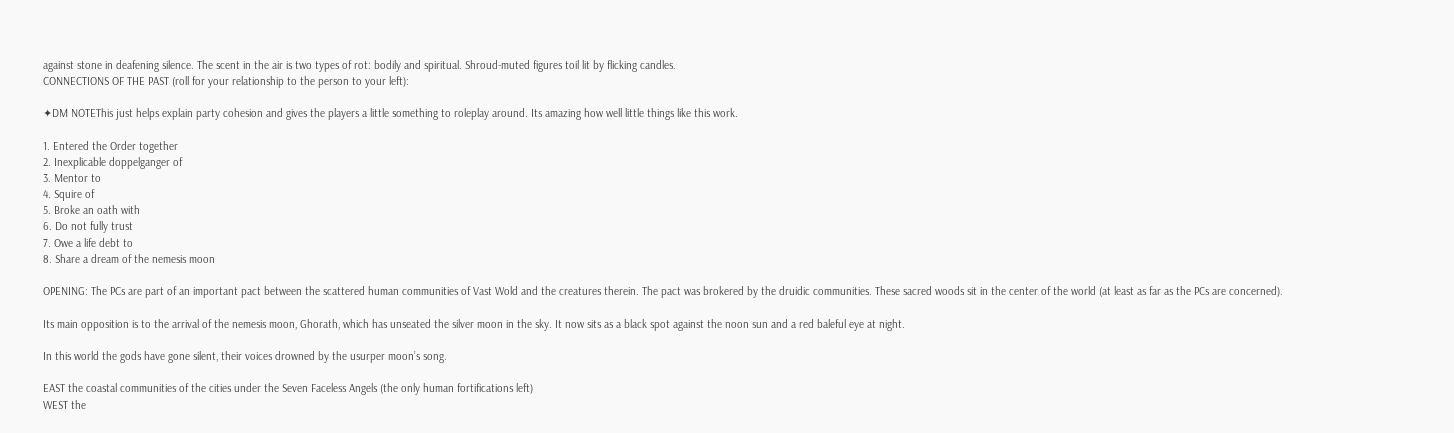against stone in deafening silence. The scent in the air is two types of rot: bodily and spiritual. Shroud-muted figures toil lit by flicking candles.
CONNECTIONS OF THE PAST (roll for your relationship to the person to your left):

✦DM NOTEThis just helps explain party cohesion and gives the players a little something to roleplay around. Its amazing how well little things like this work.

1. Entered the Order together
2. Inexplicable doppelganger of
3. Mentor to
4. Squire of
5. Broke an oath with
6. Do not fully trust
7. Owe a life debt to
8. Share a dream of the nemesis moon

OPENING: The PCs are part of an important pact between the scattered human communities of Vast Wold and the creatures therein. The pact was brokered by the druidic communities. These sacred woods sit in the center of the world (at least as far as the PCs are concerned).

Its main opposition is to the arrival of the nemesis moon, Ghorath, which has unseated the silver moon in the sky. It now sits as a black spot against the noon sun and a red baleful eye at night.

In this world the gods have gone silent, their voices drowned by the usurper moon’s song.

EAST the coastal communities of the cities under the Seven Faceless Angels (the only human fortifications left)
WEST the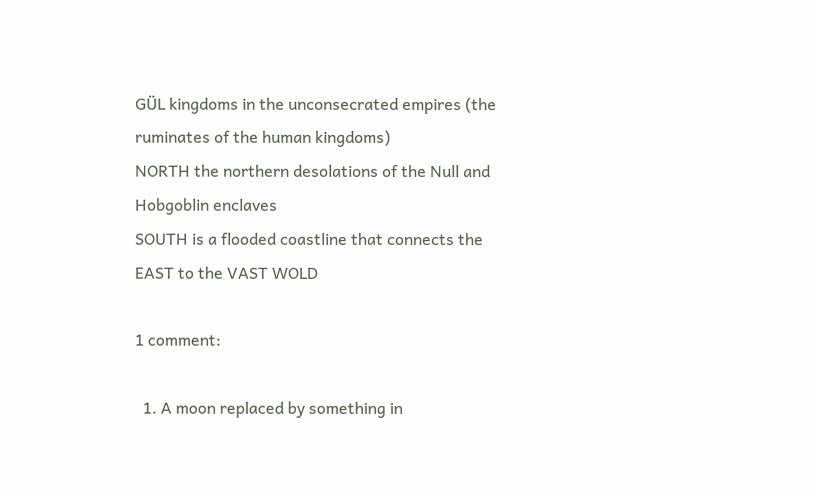GÜL kingdoms in the unconsecrated empires (the ruminates of the human kingdoms)
NORTH the northern desolations of the Null and Hobgoblin enclaves
SOUTH is a flooded coastline that connects the EAST to the VAST WOLD

1 comment:

  1. A moon replaced by something in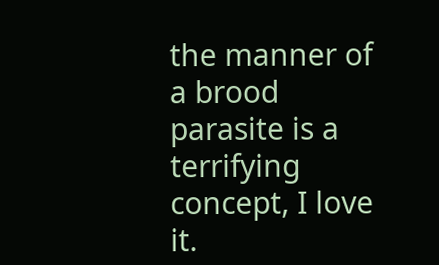the manner of a brood parasite is a terrifying concept, I love it.